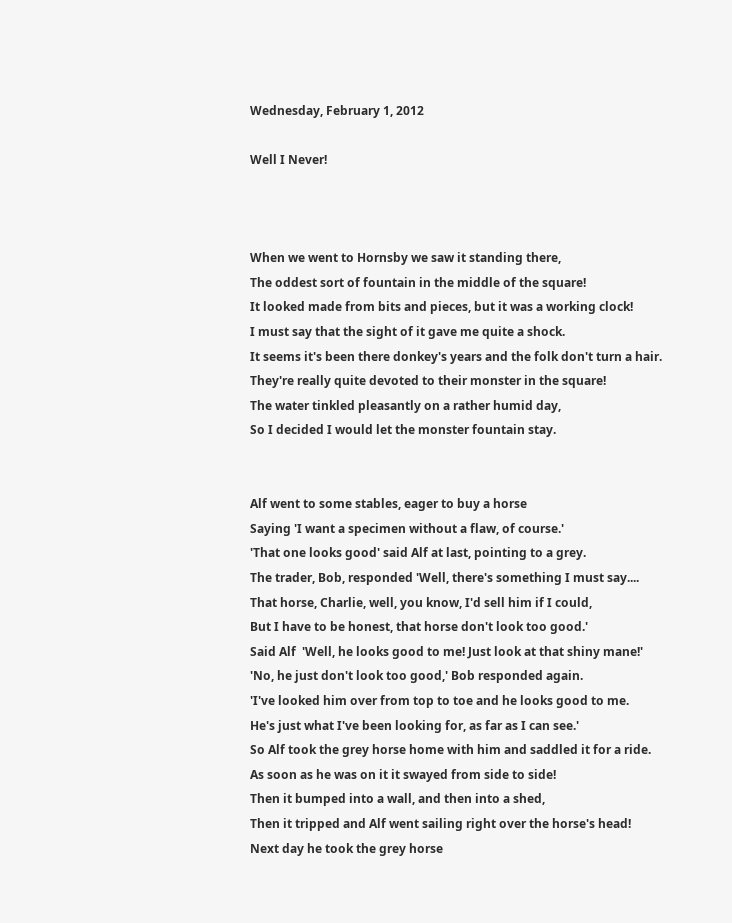Wednesday, February 1, 2012

Well I Never!



When we went to Hornsby we saw it standing there,
The oddest sort of fountain in the middle of the square!
It looked made from bits and pieces, but it was a working clock!
I must say that the sight of it gave me quite a shock.
It seems it's been there donkey's years and the folk don't turn a hair.
They're really quite devoted to their monster in the square!
The water tinkled pleasantly on a rather humid day,
So I decided I would let the monster fountain stay.


Alf went to some stables, eager to buy a horse
Saying 'I want a specimen without a flaw, of course.'
'That one looks good' said Alf at last, pointing to a grey.
The trader, Bob, responded 'Well, there's something I must say....
That horse, Charlie, well, you know, I'd sell him if I could,
But I have to be honest, that horse don't look too good.'
Said Alf  'Well, he looks good to me! Just look at that shiny mane!'
'No, he just don't look too good,' Bob responded again.
'I've looked him over from top to toe and he looks good to me.
He's just what I've been looking for, as far as I can see.'
So Alf took the grey horse home with him and saddled it for a ride.
As soon as he was on it it swayed from side to side!
Then it bumped into a wall, and then into a shed,
Then it tripped and Alf went sailing right over the horse's head!
Next day he took the grey horse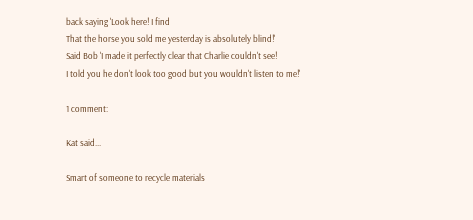back saying 'Look here! I find
That the horse you sold me yesterday is absolutely blind!'
Said Bob 'I made it perfectly clear that Charlie couldn't see!
I told you he don't look too good but you wouldn't listen to me!'

1 comment:

Kat said...

Smart of someone to recycle materials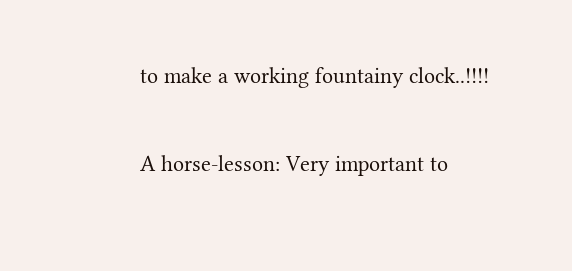to make a working fountainy clock..!!!!

A horse-lesson: Very important to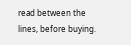read between the lines, before buying.